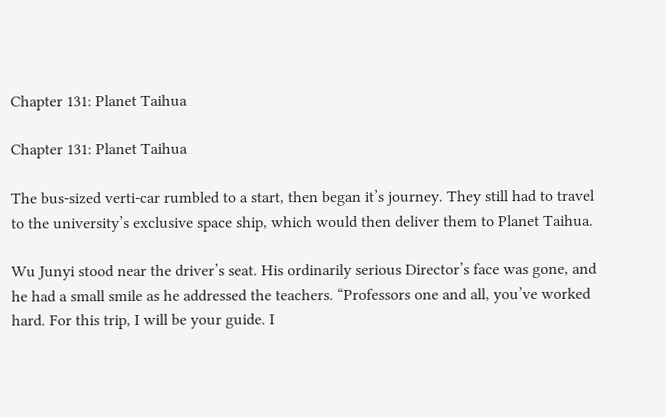Chapter 131: Planet Taihua

Chapter 131: Planet Taihua

The bus-sized verti-car rumbled to a start, then began it’s journey. They still had to travel to the university’s exclusive space ship, which would then deliver them to Planet Taihua.

Wu Junyi stood near the driver’s seat. His ordinarily serious Director’s face was gone, and he had a small smile as he addressed the teachers. “Professors one and all, you’ve worked hard. For this trip, I will be your guide. I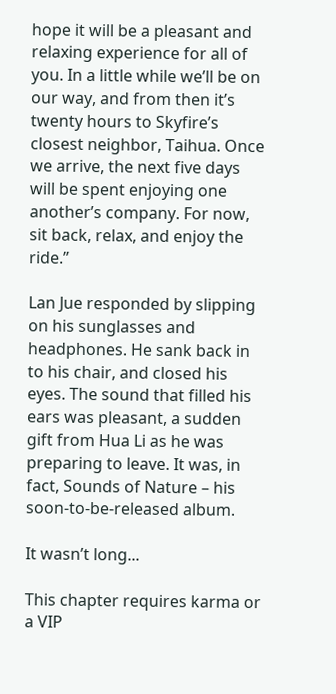hope it will be a pleasant and relaxing experience for all of you. In a little while we’ll be on our way, and from then it’s twenty hours to Skyfire’s closest neighbor, Taihua. Once we arrive, the next five days will be spent enjoying one another’s company. For now, sit back, relax, and enjoy the ride.”

Lan Jue responded by slipping on his sunglasses and headphones. He sank back in to his chair, and closed his eyes. The sound that filled his ears was pleasant, a sudden gift from Hua Li as he was preparing to leave. It was, in fact, Sounds of Nature – his soon-to-be-released album.

It wasn’t long...

This chapter requires karma or a VIP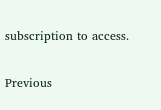subscription to access.

Previous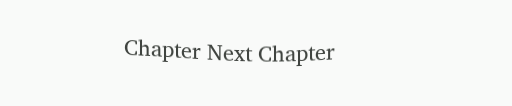Chapter Next Chapter